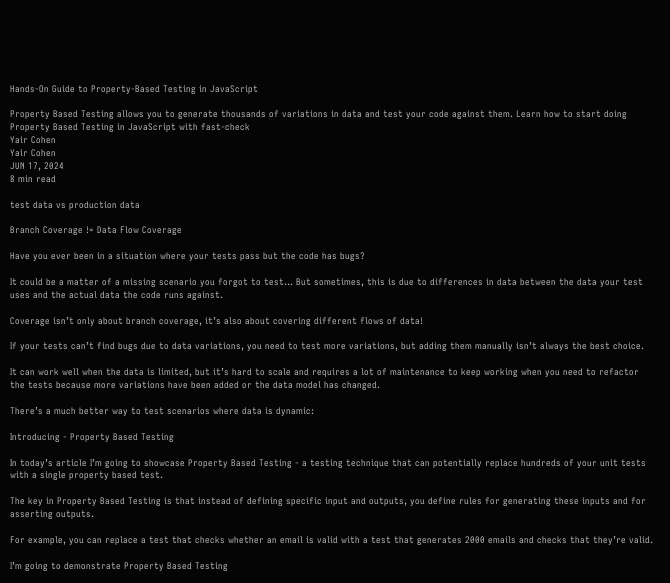Hands-On Guide to Property-Based Testing in JavaScript

Property Based Testing allows you to generate thousands of variations in data and test your code against them. Learn how to start doing Property Based Testing in JavaScript with fast-check
Yair Cohen
Yair Cohen
JUN 17, 2024
8 min read

test data vs production data

Branch Coverage != Data Flow Coverage

Have you ever been in a situation where your tests pass but the code has bugs?

It could be a matter of a missing scenario you forgot to test… But sometimes, this is due to differences in data between the data your test uses and the actual data the code runs against.

Coverage isn’t only about branch coverage, it’s also about covering different flows of data!

If your tests can’t find bugs due to data variations, you need to test more variations, but adding them manually isn’t always the best choice.

It can work well when the data is limited, but it’s hard to scale and requires a lot of maintenance to keep working when you need to refactor the tests because more variations have been added or the data model has changed.

There’s a much better way to test scenarios where data is dynamic:

Introducing - Property Based Testing

In today’s article I’m going to showcase Property Based Testing - a testing technique that can potentially replace hundreds of your unit tests with a single property based test.

The key in Property Based Testing is that instead of defining specific input and outputs, you define rules for generating these inputs and for asserting outputs.

For example, you can replace a test that checks whether an email is valid with a test that generates 2000 emails and checks that they’re valid.

I’m going to demonstrate Property Based Testing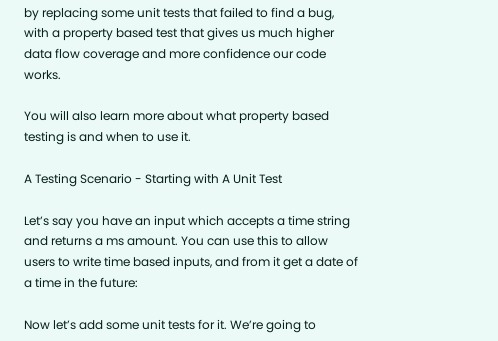by replacing some unit tests that failed to find a bug, with a property based test that gives us much higher data flow coverage and more confidence our code works.

You will also learn more about what property based testing is and when to use it.

A Testing Scenario - Starting with A Unit Test

Let’s say you have an input which accepts a time string and returns a ms amount. You can use this to allow users to write time based inputs, and from it get a date of a time in the future:

Now let’s add some unit tests for it. We’re going to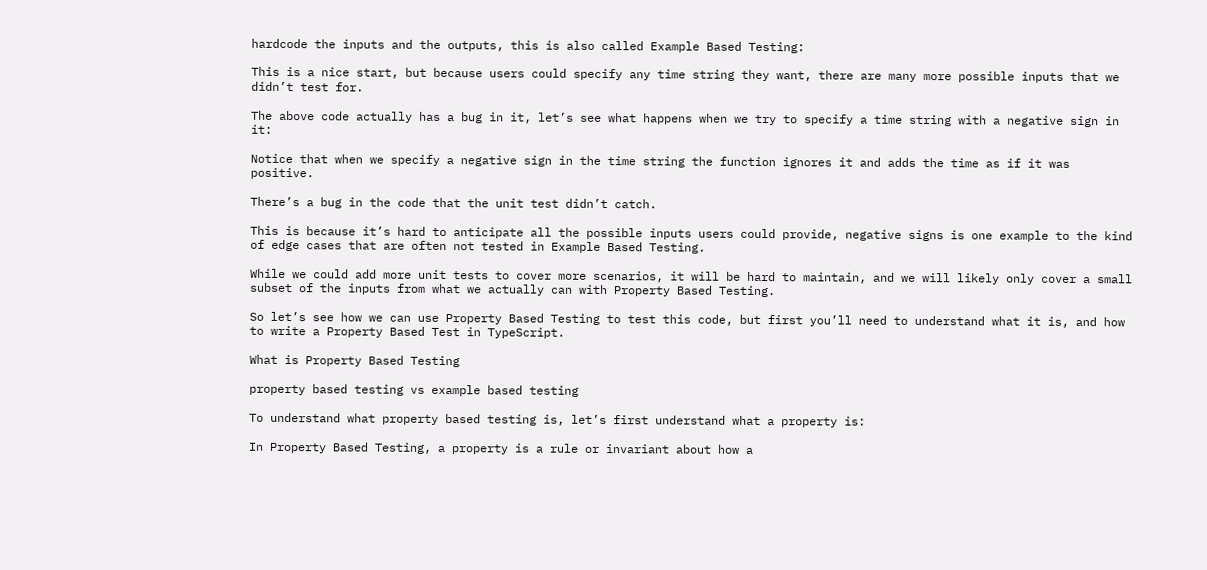hardcode the inputs and the outputs, this is also called Example Based Testing:

This is a nice start, but because users could specify any time string they want, there are many more possible inputs that we didn’t test for.

The above code actually has a bug in it, let’s see what happens when we try to specify a time string with a negative sign in it:

Notice that when we specify a negative sign in the time string the function ignores it and adds the time as if it was positive.

There’s a bug in the code that the unit test didn’t catch.

This is because it’s hard to anticipate all the possible inputs users could provide, negative signs is one example to the kind of edge cases that are often not tested in Example Based Testing.

While we could add more unit tests to cover more scenarios, it will be hard to maintain, and we will likely only cover a small subset of the inputs from what we actually can with Property Based Testing.

So let’s see how we can use Property Based Testing to test this code, but first you’ll need to understand what it is, and how to write a Property Based Test in TypeScript.

What is Property Based Testing

property based testing vs example based testing

To understand what property based testing is, let’s first understand what a property is:

In Property Based Testing, a property is a rule or invariant about how a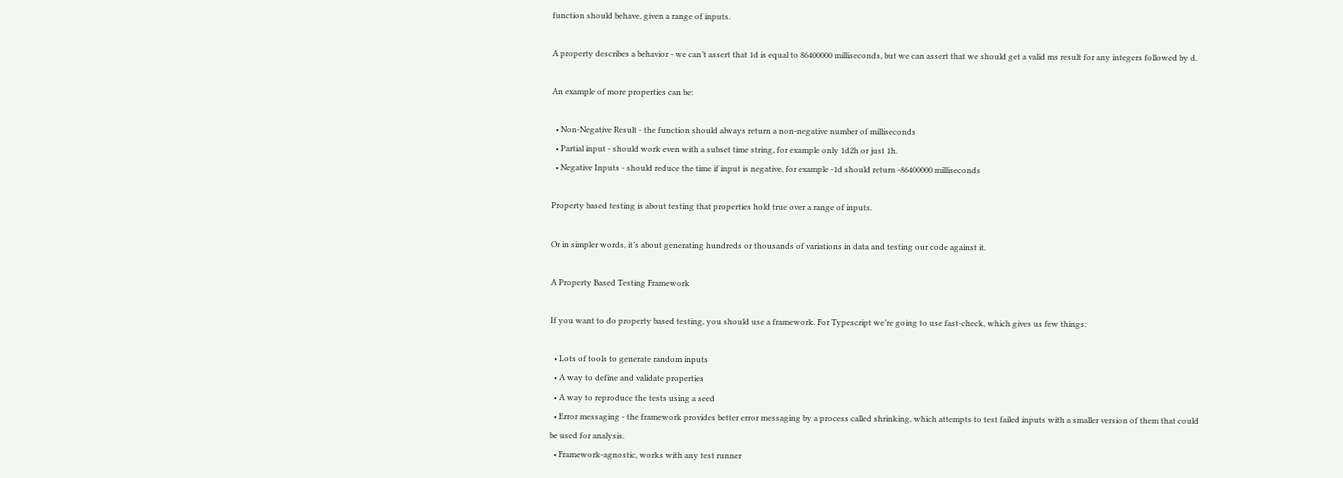function should behave, given a range of inputs.

A property describes a behavior - we can’t assert that 1d is equal to 86400000 milliseconds, but we can assert that we should get a valid ms result for any integers followed by d.

An example of more properties can be:

  • Non-Negative Result - the function should always return a non-negative number of milliseconds
  • Partial input - should work even with a subset time string, for example only 1d2h or just 1h.
  • Negative Inputs - should reduce the time if input is negative, for example -1d should return -86400000 milliseconds

Property based testing is about testing that properties hold true over a range of inputs.

Or in simpler words, it’s about generating hundreds or thousands of variations in data and testing our code against it.

A Property Based Testing Framework

If you want to do property based testing, you should use a framework. For Typescript we’re going to use fast-check, which gives us few things:

  • Lots of tools to generate random inputs
  • A way to define and validate properties
  • A way to reproduce the tests using a seed
  • Error messaging - the framework provides better error messaging by a process called shrinking, which attempts to test failed inputs with a smaller version of them that could be used for analysis.
  • Framework-agnostic, works with any test runner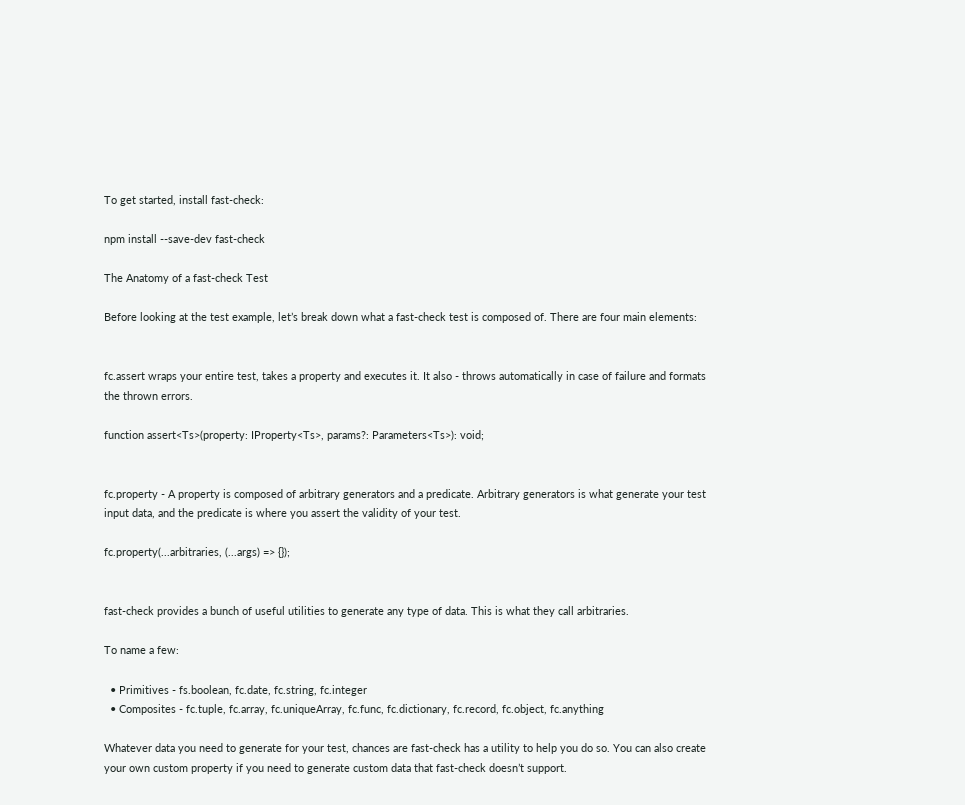To get started, install fast-check:

npm install --save-dev fast-check

The Anatomy of a fast-check Test

Before looking at the test example, let’s break down what a fast-check test is composed of. There are four main elements:


fc.assert wraps your entire test, takes a property and executes it. It also - throws automatically in case of failure and formats the thrown errors.

function assert<Ts>(property: IProperty<Ts>, params?: Parameters<Ts>): void;


fc.property - A property is composed of arbitrary generators and a predicate. Arbitrary generators is what generate your test input data, and the predicate is where you assert the validity of your test.

fc.property(...arbitraries, (...args) => {});


fast-check provides a bunch of useful utilities to generate any type of data. This is what they call arbitraries.

To name a few:

  • Primitives - fs.boolean, fc.date, fc.string, fc.integer
  • Composites - fc.tuple, fc.array, fc.uniqueArray, fc.func, fc.dictionary, fc.record, fc.object, fc.anything

Whatever data you need to generate for your test, chances are fast-check has a utility to help you do so. You can also create your own custom property if you need to generate custom data that fast-check doesn’t support.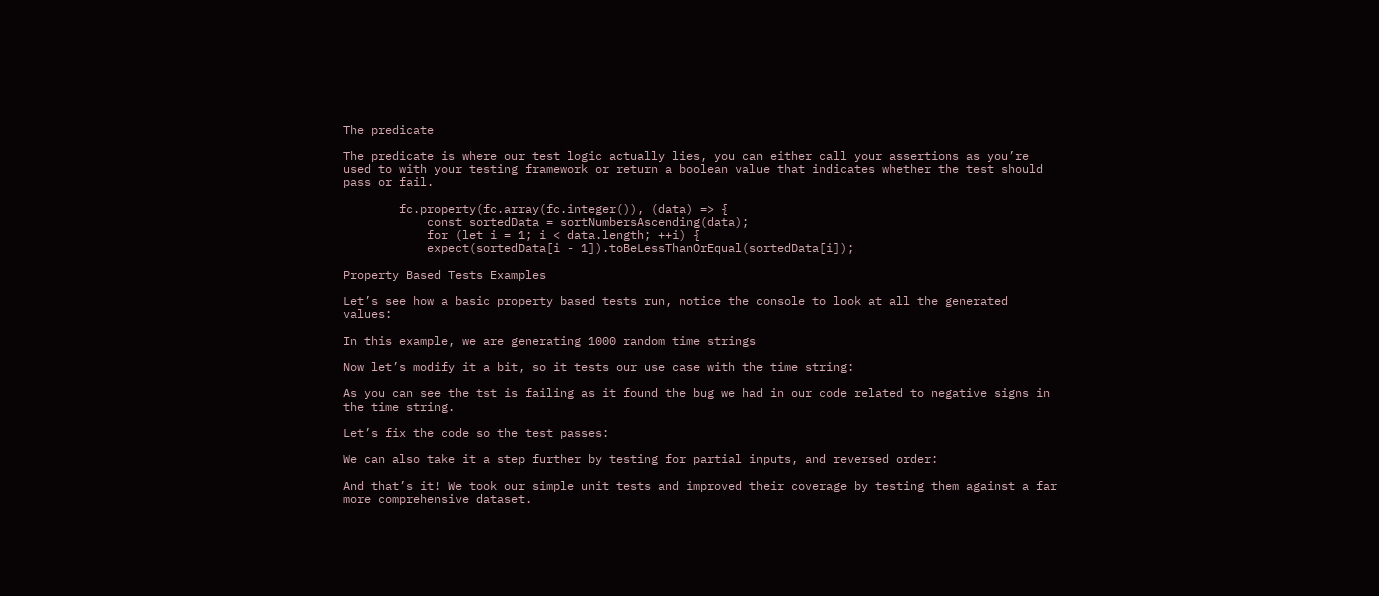The predicate

The predicate is where our test logic actually lies, you can either call your assertions as you’re used to with your testing framework or return a boolean value that indicates whether the test should pass or fail.

        fc.property(fc.array(fc.integer()), (data) => {
            const sortedData = sortNumbersAscending(data);
            for (let i = 1; i < data.length; ++i) {
            expect(sortedData[i - 1]).toBeLessThanOrEqual(sortedData[i]);

Property Based Tests Examples

Let’s see how a basic property based tests run, notice the console to look at all the generated values:

In this example, we are generating 1000 random time strings

Now let’s modify it a bit, so it tests our use case with the time string:

As you can see the tst is failing as it found the bug we had in our code related to negative signs in the time string.

Let’s fix the code so the test passes:

We can also take it a step further by testing for partial inputs, and reversed order:

And that’s it! We took our simple unit tests and improved their coverage by testing them against a far more comprehensive dataset.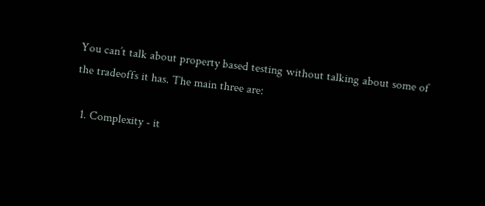You can’t talk about property based testing without talking about some of the tradeoffs it has. The main three are:

  1. Complexity - it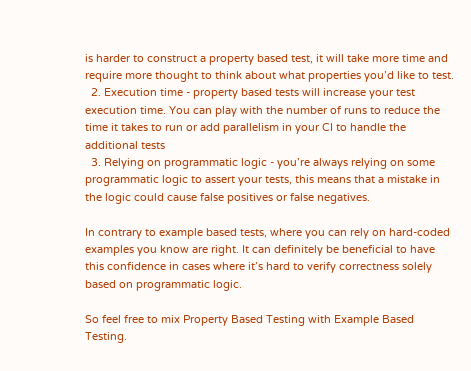is harder to construct a property based test, it will take more time and require more thought to think about what properties you’d like to test.
  2. Execution time - property based tests will increase your test execution time. You can play with the number of runs to reduce the time it takes to run or add parallelism in your CI to handle the additional tests
  3. Relying on programmatic logic - you’re always relying on some programmatic logic to assert your tests, this means that a mistake in the logic could cause false positives or false negatives.

In contrary to example based tests, where you can rely on hard-coded examples you know are right. It can definitely be beneficial to have this confidence in cases where it’s hard to verify correctness solely based on programmatic logic.

So feel free to mix Property Based Testing with Example Based Testing.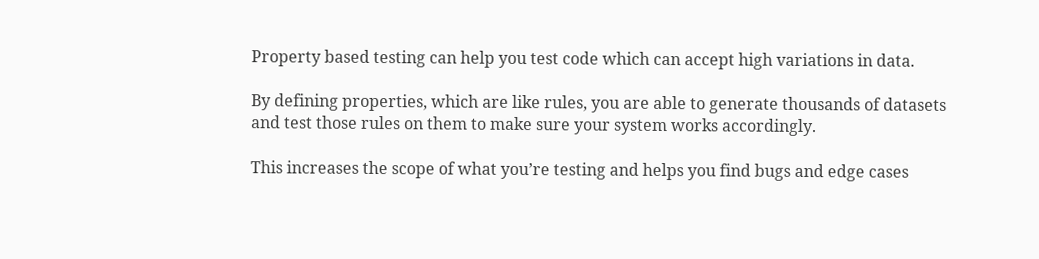Property based testing can help you test code which can accept high variations in data.

By defining properties, which are like rules, you are able to generate thousands of datasets and test those rules on them to make sure your system works accordingly.

This increases the scope of what you’re testing and helps you find bugs and edge cases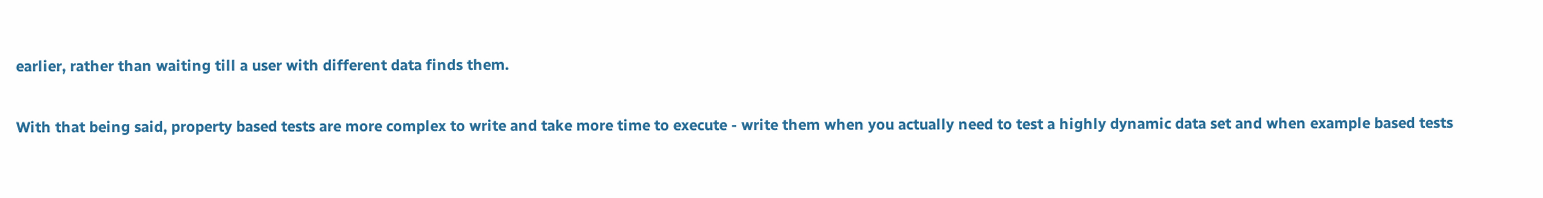earlier, rather than waiting till a user with different data finds them.

With that being said, property based tests are more complex to write and take more time to execute - write them when you actually need to test a highly dynamic data set and when example based tests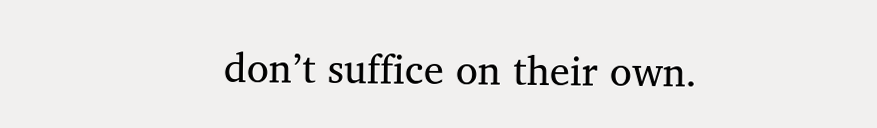don’t suffice on their own.